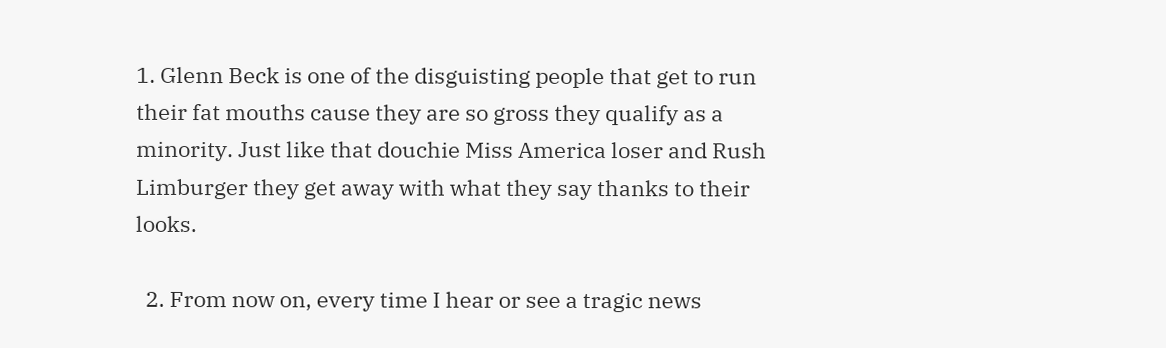1. Glenn Beck is one of the disguisting people that get to run their fat mouths cause they are so gross they qualify as a minority. Just like that douchie Miss America loser and Rush Limburger they get away with what they say thanks to their looks.

  2. From now on, every time I hear or see a tragic news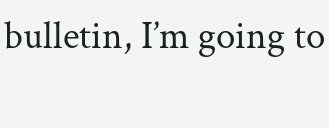bulletin, I’m going to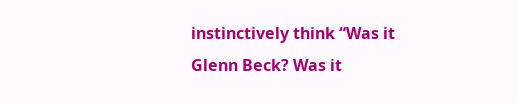instinctively think “Was it Glenn Beck? Was it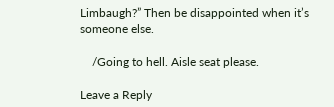Limbaugh?” Then be disappointed when it’s someone else.

    /Going to hell. Aisle seat please.

Leave a Reply